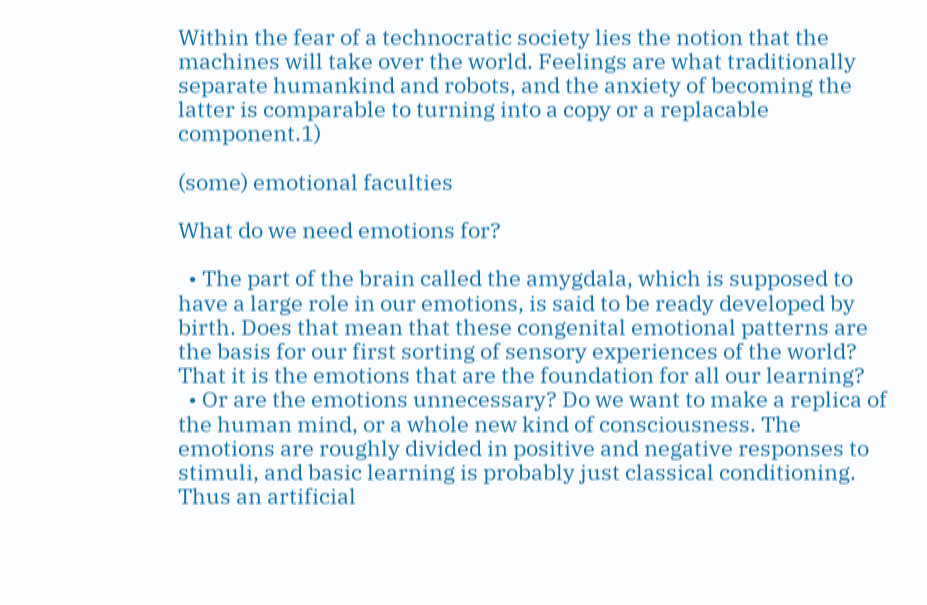Within the fear of a technocratic society lies the notion that the machines will take over the world. Feelings are what traditionally separate humankind and robots, and the anxiety of becoming the latter is comparable to turning into a copy or a replacable component.1)

(some) emotional faculties

What do we need emotions for?

  • The part of the brain called the amygdala, which is supposed to have a large role in our emotions, is said to be ready developed by birth. Does that mean that these congenital emotional patterns are the basis for our first sorting of sensory experiences of the world? That it is the emotions that are the foundation for all our learning?
  • Or are the emotions unnecessary? Do we want to make a replica of the human mind, or a whole new kind of consciousness. The emotions are roughly divided in positive and negative responses to stimuli, and basic learning is probably just classical conditioning. Thus an artificial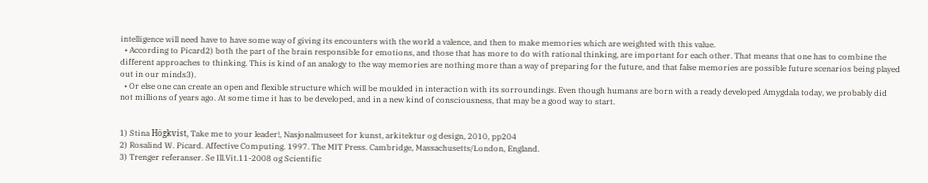intelligence will need have to have some way of giving its encounters with the world a valence, and then to make memories which are weighted with this value.
  • According to Picard2) both the part of the brain responsible for emotions, and those that has more to do with rational thinking, are important for each other. That means that one has to combine the different approaches to thinking. This is kind of an analogy to the way memories are nothing more than a way of preparing for the future, and that false memories are possible future scenarios being played out in our minds3).
  • Or else one can create an open and flexible structure which will be moulded in interaction with its sorroundings. Even though humans are born with a ready developed Amygdala today, we probably did not millions of years ago. At some time it has to be developed, and in a new kind of consciousness, that may be a good way to start.


1) Stina Högkvist, Take me to your leader!, Nasjonalmuseet for kunst, arkitektur og design, 2010, pp204
2) Rosalind W. Picard. Affective Computing. 1997. The MIT Press. Cambridge, Massachusetts/London, England.
3) Trenger referanser. Se Ill.Vit.11-2008 og Scientific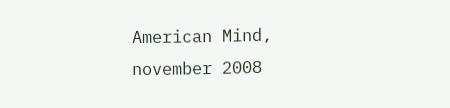American Mind, november 2008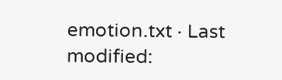emotion.txt · Last modified: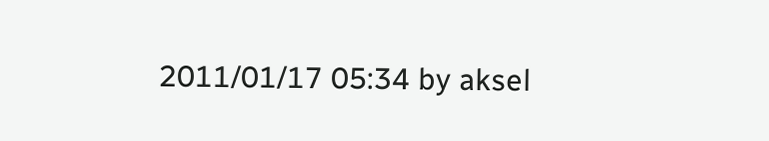2011/01/17 05:34 by aksel